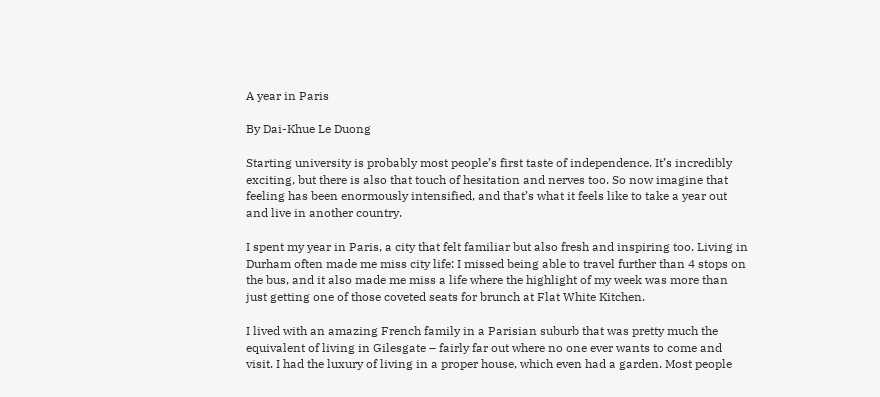A year in Paris

By Dai-Khue Le Duong

Starting university is probably most people’s first taste of independence. It’s incredibly exciting, but there is also that touch of hesitation and nerves too. So now imagine that feeling has been enormously intensified, and that’s what it feels like to take a year out and live in another country.

I spent my year in Paris, a city that felt familiar but also fresh and inspiring too. Living in Durham often made me miss city life: I missed being able to travel further than 4 stops on the bus, and it also made me miss a life where the highlight of my week was more than just getting one of those coveted seats for brunch at Flat White Kitchen.

I lived with an amazing French family in a Parisian suburb that was pretty much the equivalent of living in Gilesgate – fairly far out where no one ever wants to come and visit. I had the luxury of living in a proper house, which even had a garden. Most people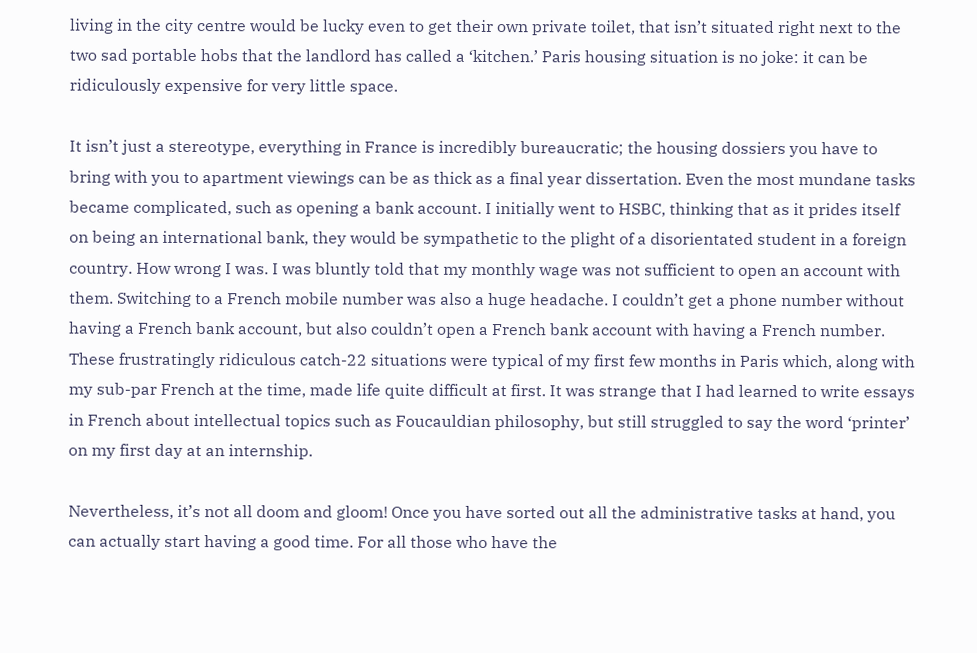living in the city centre would be lucky even to get their own private toilet, that isn’t situated right next to the two sad portable hobs that the landlord has called a ‘kitchen.’ Paris housing situation is no joke: it can be ridiculously expensive for very little space.

It isn’t just a stereotype, everything in France is incredibly bureaucratic; the housing dossiers you have to bring with you to apartment viewings can be as thick as a final year dissertation. Even the most mundane tasks became complicated, such as opening a bank account. I initially went to HSBC, thinking that as it prides itself on being an international bank, they would be sympathetic to the plight of a disorientated student in a foreign country. How wrong I was. I was bluntly told that my monthly wage was not sufficient to open an account with them. Switching to a French mobile number was also a huge headache. I couldn’t get a phone number without having a French bank account, but also couldn’t open a French bank account with having a French number. These frustratingly ridiculous catch-22 situations were typical of my first few months in Paris which, along with my sub-par French at the time, made life quite difficult at first. It was strange that I had learned to write essays in French about intellectual topics such as Foucauldian philosophy, but still struggled to say the word ‘printer’ on my first day at an internship.

Nevertheless, it’s not all doom and gloom! Once you have sorted out all the administrative tasks at hand, you can actually start having a good time. For all those who have the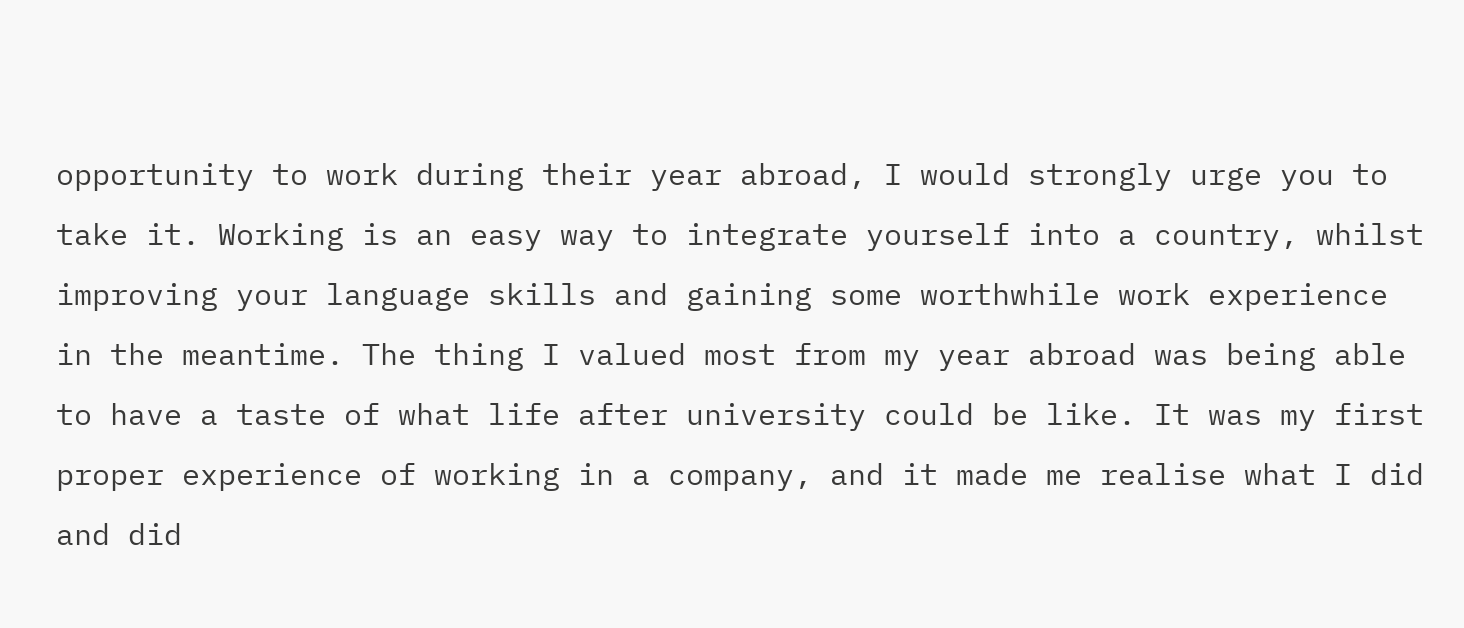opportunity to work during their year abroad, I would strongly urge you to take it. Working is an easy way to integrate yourself into a country, whilst improving your language skills and gaining some worthwhile work experience in the meantime. The thing I valued most from my year abroad was being able to have a taste of what life after university could be like. It was my first proper experience of working in a company, and it made me realise what I did and did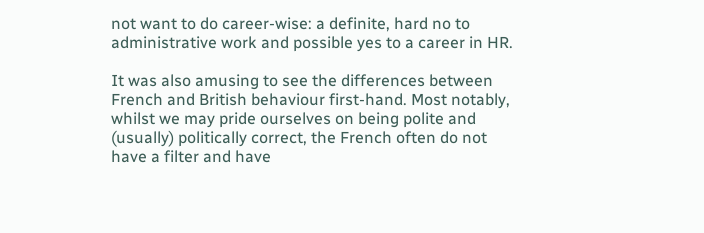not want to do career-wise: a definite, hard no to administrative work and possible yes to a career in HR.

It was also amusing to see the differences between French and British behaviour first-hand. Most notably, whilst we may pride ourselves on being polite and (usually) politically correct, the French often do not have a filter and have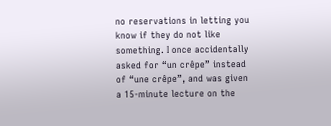no reservations in letting you know if they do not like something. I once accidentally asked for “un crêpe” instead of “une crêpe”, and was given a 15-minute lecture on the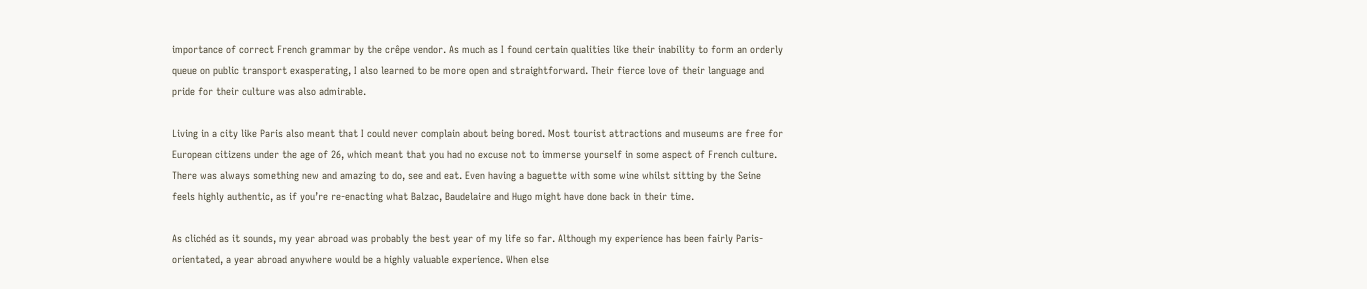importance of correct French grammar by the crêpe vendor. As much as I found certain qualities like their inability to form an orderly queue on public transport exasperating, I also learned to be more open and straightforward. Their fierce love of their language and pride for their culture was also admirable.

Living in a city like Paris also meant that I could never complain about being bored. Most tourist attractions and museums are free for European citizens under the age of 26, which meant that you had no excuse not to immerse yourself in some aspect of French culture. There was always something new and amazing to do, see and eat. Even having a baguette with some wine whilst sitting by the Seine feels highly authentic, as if you’re re-enacting what Balzac, Baudelaire and Hugo might have done back in their time.

As clichéd as it sounds, my year abroad was probably the best year of my life so far. Although my experience has been fairly Paris-orientated, a year abroad anywhere would be a highly valuable experience. When else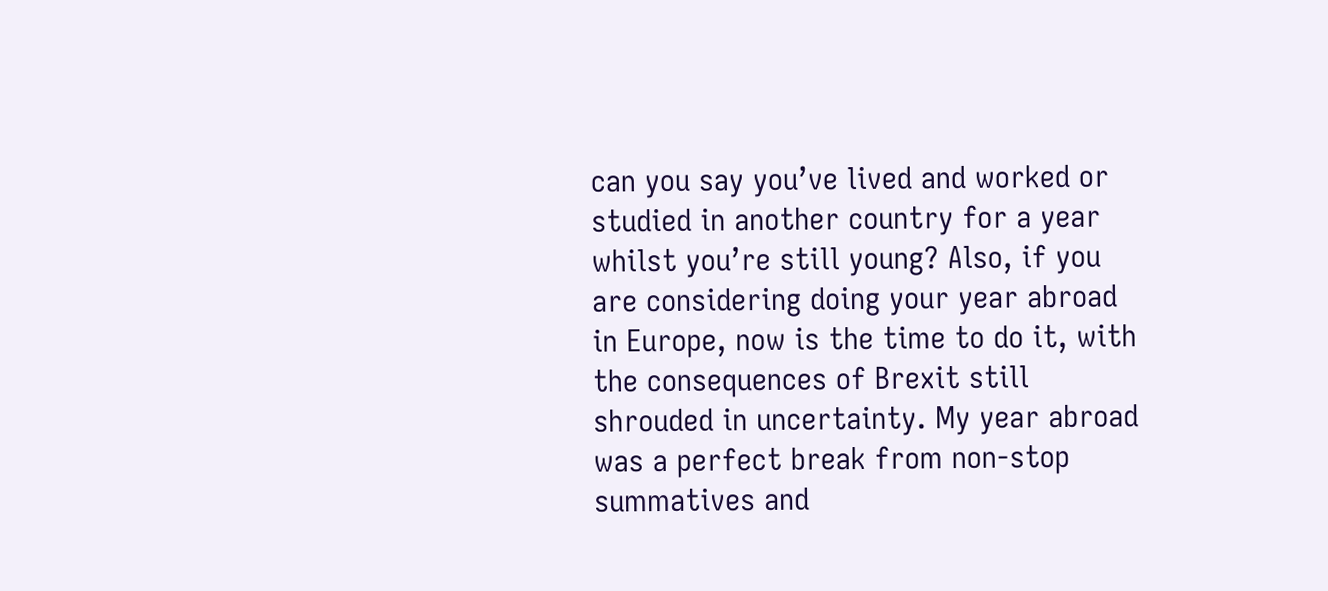can you say you’ve lived and worked or studied in another country for a year whilst you’re still young? Also, if you are considering doing your year abroad in Europe, now is the time to do it, with the consequences of Brexit still shrouded in uncertainty. My year abroad was a perfect break from non-stop summatives and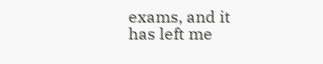exams, and it has left me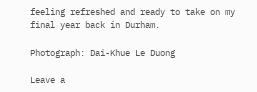feeling refreshed and ready to take on my final year back in Durham.

Photograph: Dai-Khue Le Duong

Leave a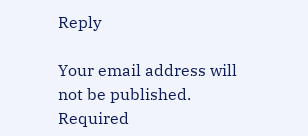Reply

Your email address will not be published. Required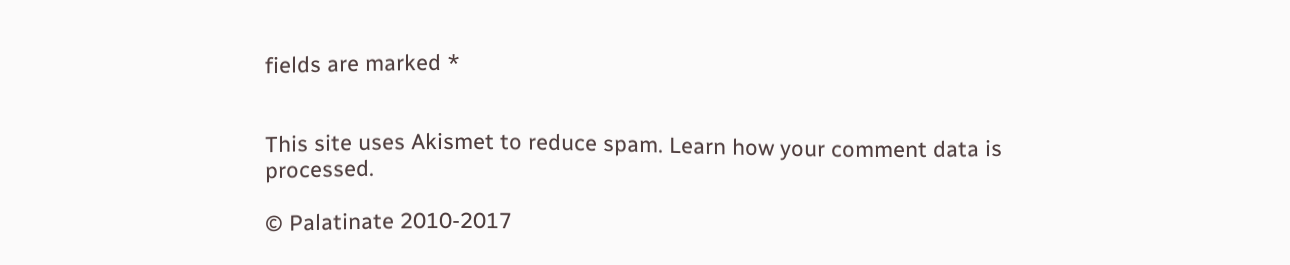fields are marked *


This site uses Akismet to reduce spam. Learn how your comment data is processed.

© Palatinate 2010-2017